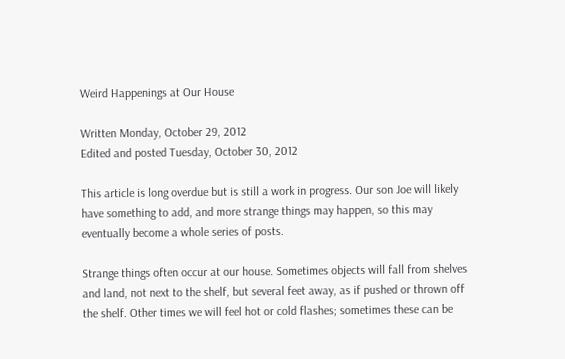Weird Happenings at Our House

Written Monday, October 29, 2012
Edited and posted Tuesday, October 30, 2012

This article is long overdue but is still a work in progress. Our son Joe will likely have something to add, and more strange things may happen, so this may eventually become a whole series of posts.

Strange things often occur at our house. Sometimes objects will fall from shelves and land, not next to the shelf, but several feet away, as if pushed or thrown off the shelf. Other times we will feel hot or cold flashes; sometimes these can be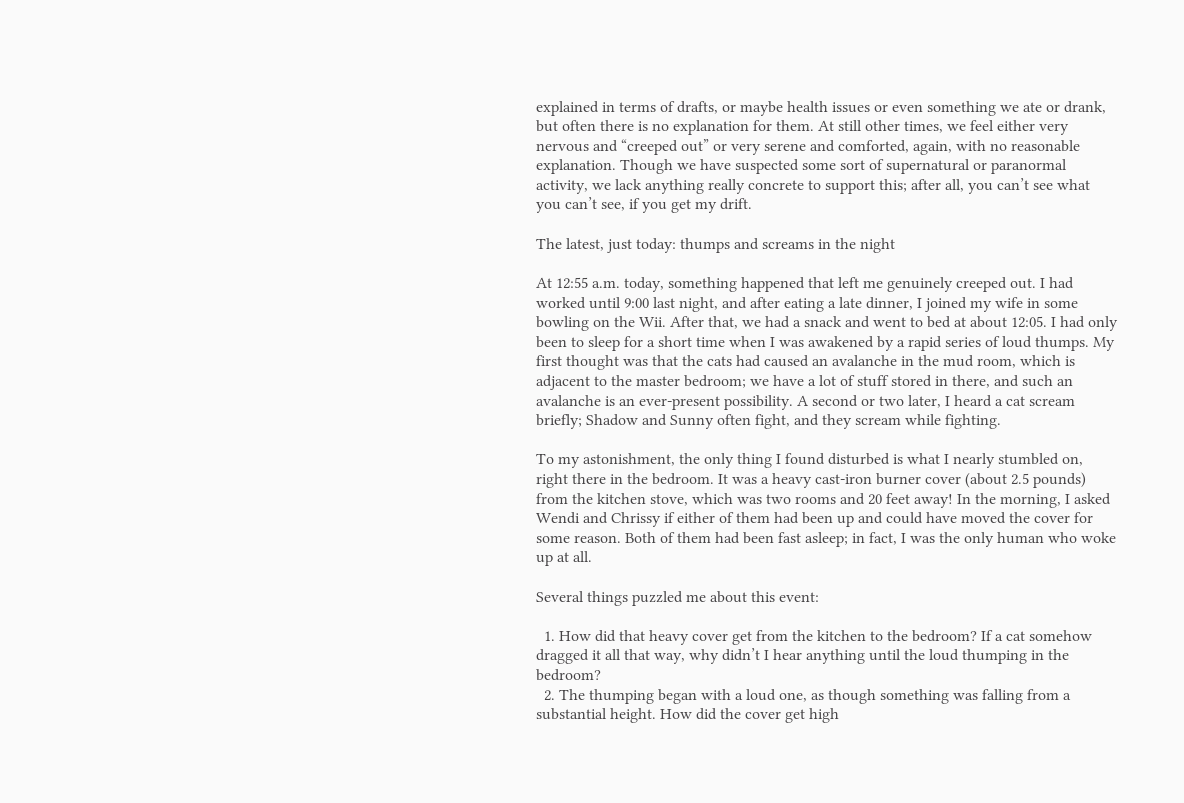explained in terms of drafts, or maybe health issues or even something we ate or drank, but often there is no explanation for them. At still other times, we feel either very nervous and “creeped out” or very serene and comforted, again, with no reasonable explanation. Though we have suspected some sort of supernatural or paranormal activity, we lack anything really concrete to support this; after all, you can’t see what you can’t see, if you get my drift.

The latest, just today: thumps and screams in the night

At 12:55 a.m. today, something happened that left me genuinely creeped out. I had worked until 9:00 last night, and after eating a late dinner, I joined my wife in some bowling on the Wii. After that, we had a snack and went to bed at about 12:05. I had only been to sleep for a short time when I was awakened by a rapid series of loud thumps. My first thought was that the cats had caused an avalanche in the mud room, which is adjacent to the master bedroom; we have a lot of stuff stored in there, and such an avalanche is an ever-present possibility. A second or two later, I heard a cat scream briefly; Shadow and Sunny often fight, and they scream while fighting.

To my astonishment, the only thing I found disturbed is what I nearly stumbled on, right there in the bedroom. It was a heavy cast-iron burner cover (about 2.5 pounds) from the kitchen stove, which was two rooms and 20 feet away! In the morning, I asked Wendi and Chrissy if either of them had been up and could have moved the cover for some reason. Both of them had been fast asleep; in fact, I was the only human who woke up at all.

Several things puzzled me about this event:

  1. How did that heavy cover get from the kitchen to the bedroom? If a cat somehow dragged it all that way, why didn’t I hear anything until the loud thumping in the bedroom?
  2. The thumping began with a loud one, as though something was falling from a substantial height. How did the cover get high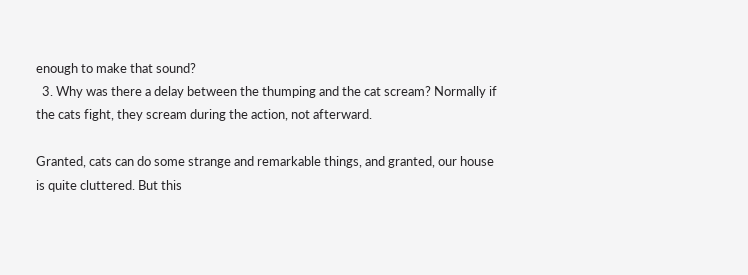enough to make that sound?
  3. Why was there a delay between the thumping and the cat scream? Normally if the cats fight, they scream during the action, not afterward.

Granted, cats can do some strange and remarkable things, and granted, our house is quite cluttered. But this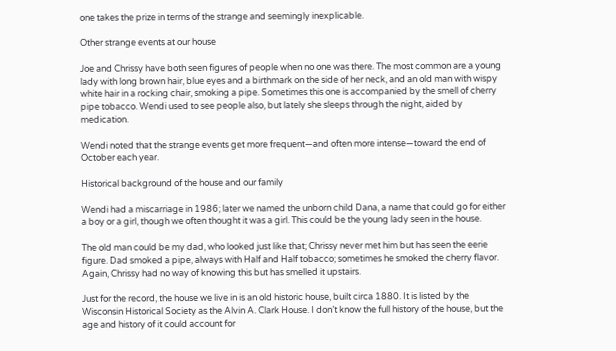one takes the prize in terms of the strange and seemingly inexplicable.

Other strange events at our house

Joe and Chrissy have both seen figures of people when no one was there. The most common are a young lady with long brown hair, blue eyes and a birthmark on the side of her neck, and an old man with wispy white hair in a rocking chair, smoking a pipe. Sometimes this one is accompanied by the smell of cherry pipe tobacco. Wendi used to see people also, but lately she sleeps through the night, aided by medication.

Wendi noted that the strange events get more frequent—and often more intense—toward the end of October each year.

Historical background of the house and our family

Wendi had a miscarriage in 1986; later we named the unborn child Dana, a name that could go for either a boy or a girl, though we often thought it was a girl. This could be the young lady seen in the house.

The old man could be my dad, who looked just like that; Chrissy never met him but has seen the eerie figure. Dad smoked a pipe, always with Half and Half tobacco; sometimes he smoked the cherry flavor. Again, Chrissy had no way of knowing this but has smelled it upstairs.

Just for the record, the house we live in is an old historic house, built circa 1880. It is listed by the Wisconsin Historical Society as the Alvin A. Clark House. I don’t know the full history of the house, but the age and history of it could account for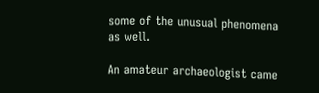some of the unusual phenomena as well.

An amateur archaeologist came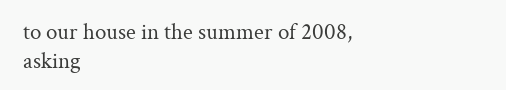to our house in the summer of 2008, asking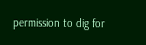permission to dig for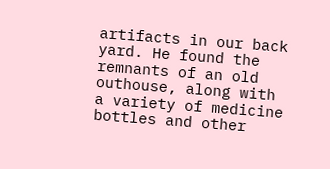artifacts in our back yard. He found the remnants of an old outhouse, along with a variety of medicine bottles and other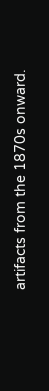artifacts from the 1870s onward.